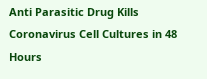Anti Parasitic Drug Kills Coronavirus Cell Cultures in 48 Hours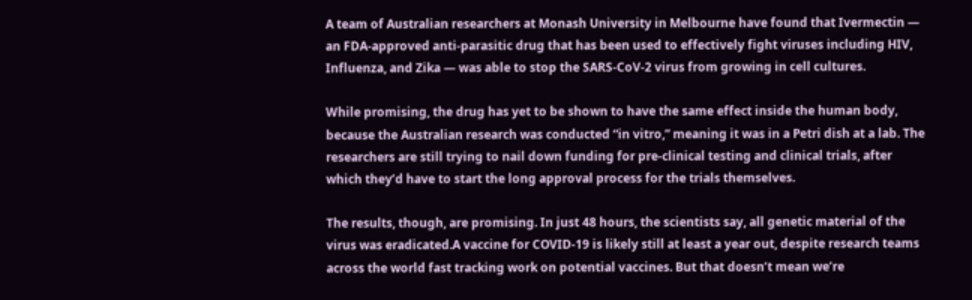A team of Australian researchers at Monash University in Melbourne have found that Ivermectin — an FDA-approved anti-parasitic drug that has been used to effectively fight viruses including HIV, Influenza, and Zika — was able to stop the SARS-CoV-2 virus from growing in cell cultures.

While promising, the drug has yet to be shown to have the same effect inside the human body, because the Australian research was conducted “in vitro,” meaning it was in a Petri dish at a lab. The researchers are still trying to nail down funding for pre-clinical testing and clinical trials, after which they’d have to start the long approval process for the trials themselves.

The results, though, are promising. In just 48 hours, the scientists say, all genetic material of the virus was eradicated.A vaccine for COVID-19 is likely still at least a year out, despite research teams across the world fast tracking work on potential vaccines. But that doesn’t mean we’re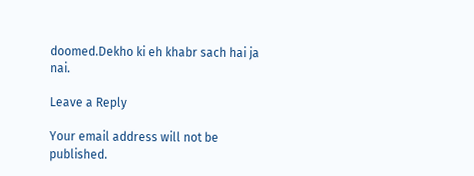doomed.Dekho ki eh khabr sach hai ja nai.

Leave a Reply

Your email address will not be published.